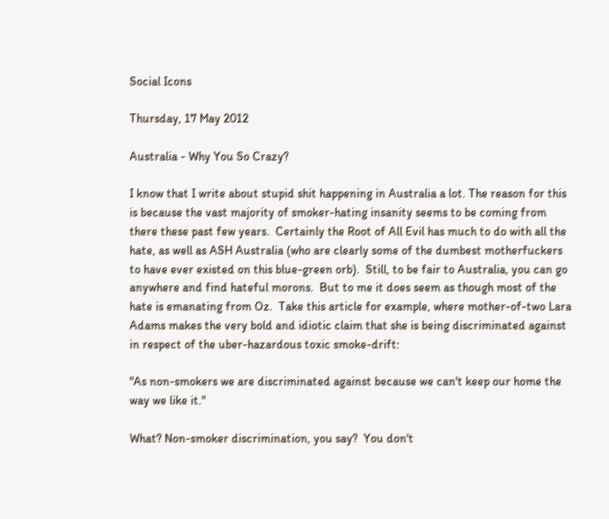Social Icons

Thursday, 17 May 2012

Australia - Why You So Crazy?

I know that I write about stupid shit happening in Australia a lot. The reason for this is because the vast majority of smoker-hating insanity seems to be coming from there these past few years.  Certainly the Root of All Evil has much to do with all the hate, as well as ASH Australia (who are clearly some of the dumbest motherfuckers to have ever existed on this blue-green orb).  Still, to be fair to Australia, you can go anywhere and find hateful morons.  But to me it does seem as though most of the hate is emanating from Oz.  Take this article for example, where mother-of-two Lara Adams makes the very bold and idiotic claim that she is being discriminated against in respect of the uber-hazardous toxic smoke-drift:

"As non-smokers we are discriminated against because we can't keep our home the way we like it."

What? Non-smoker discrimination, you say?  You don't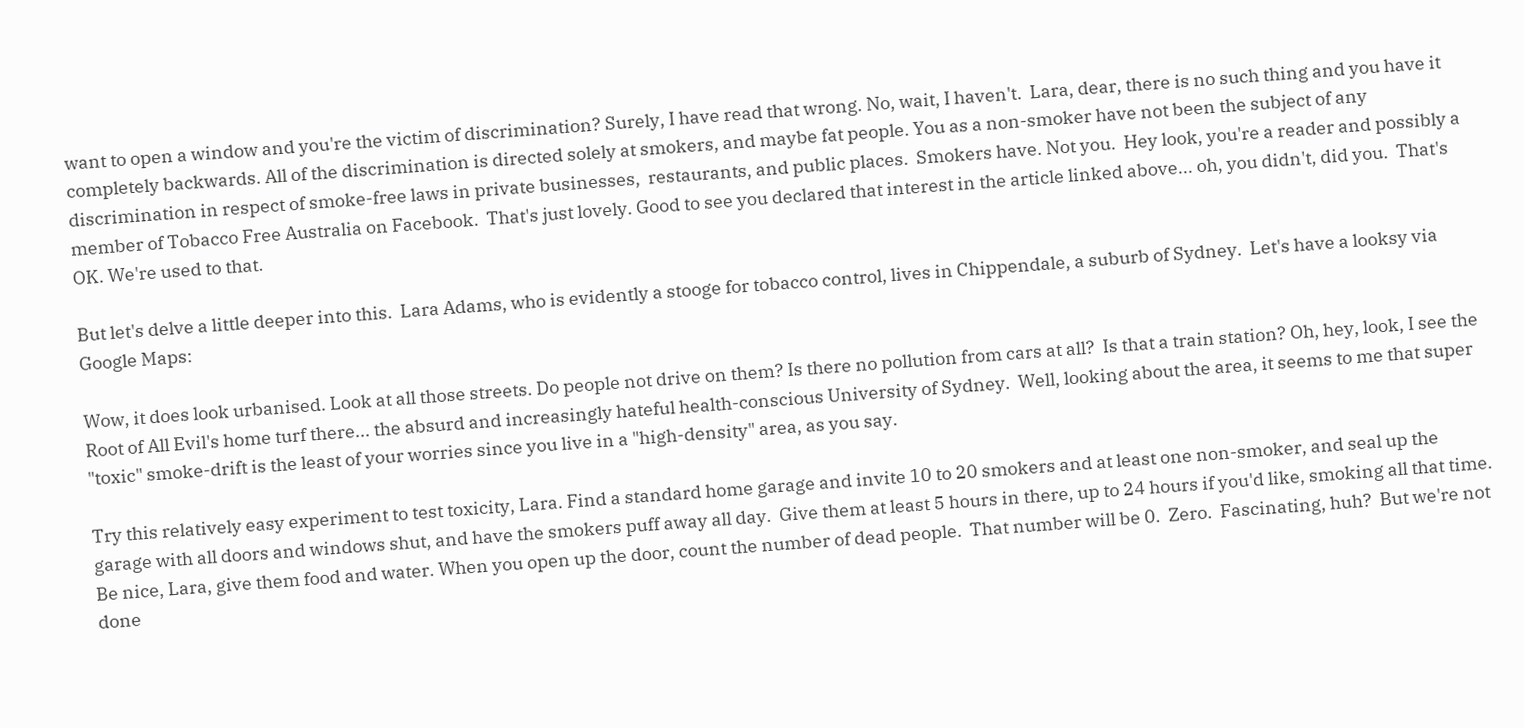want to open a window and you're the victim of discrimination? Surely, I have read that wrong. No, wait, I haven't.  Lara, dear, there is no such thing and you have it completely backwards. All of the discrimination is directed solely at smokers, and maybe fat people. You as a non-smoker have not been the subject of any discrimination in respect of smoke-free laws in private businesses,  restaurants, and public places.  Smokers have. Not you.  Hey look, you're a reader and possibly a member of Tobacco Free Australia on Facebook.  That's just lovely. Good to see you declared that interest in the article linked above... oh, you didn't, did you.  That's OK. We're used to that.

But let's delve a little deeper into this.  Lara Adams, who is evidently a stooge for tobacco control, lives in Chippendale, a suburb of Sydney.  Let's have a looksy via Google Maps:

Wow, it does look urbanised. Look at all those streets. Do people not drive on them? Is there no pollution from cars at all?  Is that a train station? Oh, hey, look, I see the Root of All Evil's home turf there... the absurd and increasingly hateful health-conscious University of Sydney.  Well, looking about the area, it seems to me that super "toxic" smoke-drift is the least of your worries since you live in a "high-density" area, as you say.

Try this relatively easy experiment to test toxicity, Lara. Find a standard home garage and invite 10 to 20 smokers and at least one non-smoker, and seal up the garage with all doors and windows shut, and have the smokers puff away all day.  Give them at least 5 hours in there, up to 24 hours if you'd like, smoking all that time. Be nice, Lara, give them food and water. When you open up the door, count the number of dead people.  That number will be 0.  Zero.  Fascinating, huh?  But we're not done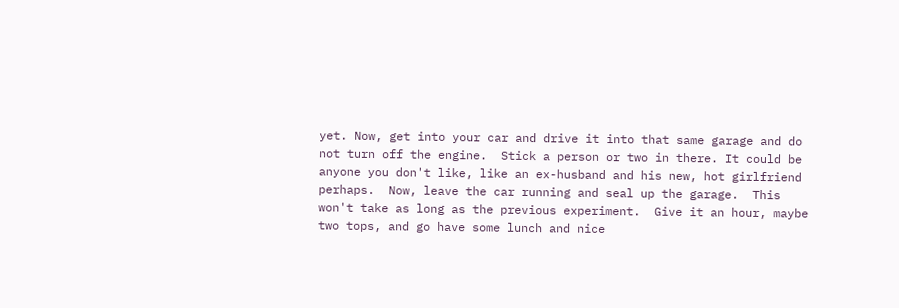yet. Now, get into your car and drive it into that same garage and do not turn off the engine.  Stick a person or two in there. It could be anyone you don't like, like an ex-husband and his new, hot girlfriend perhaps.  Now, leave the car running and seal up the garage.  This won't take as long as the previous experiment.  Give it an hour, maybe two tops, and go have some lunch and nice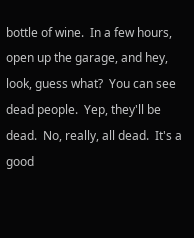bottle of wine.  In a few hours, open up the garage, and hey, look, guess what?  You can see dead people.  Yep, they'll be dead.  No, really, all dead.  It's a good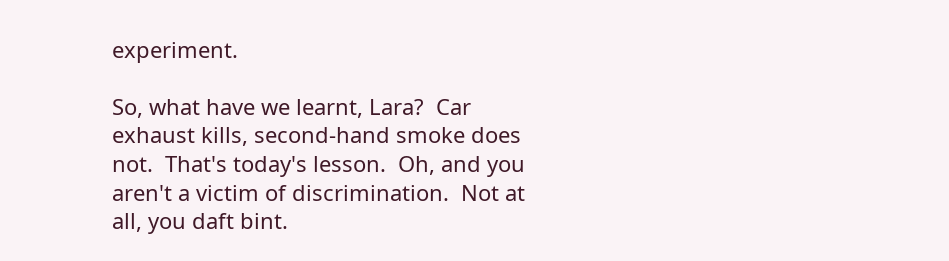experiment.

So, what have we learnt, Lara?  Car exhaust kills, second-hand smoke does not.  That's today's lesson.  Oh, and you aren't a victim of discrimination.  Not at all, you daft bint.